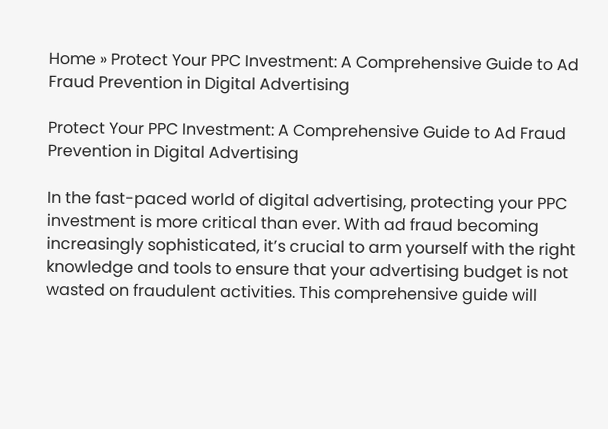Home » Protect Your PPC Investment: A Comprehensive Guide to Ad Fraud Prevention in Digital Advertising

Protect Your PPC Investment: A Comprehensive Guide to Ad Fraud Prevention in Digital Advertising

In the fast-paced world of digital advertising, protecting your PPC investment is more critical than ever. With ad fraud becoming increasingly sophisticated, it’s crucial to arm yourself with the right knowledge and tools to ensure that your advertising budget is not wasted on fraudulent activities. This comprehensive guide will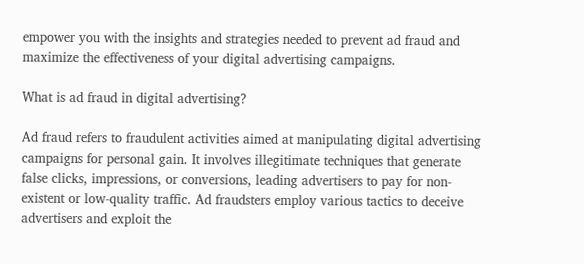empower you with the insights and strategies needed to prevent ad fraud and maximize the effectiveness of your digital advertising campaigns.

What is ad fraud in digital advertising?

Ad fraud refers to fraudulent activities aimed at manipulating digital advertising campaigns for personal gain. It involves illegitimate techniques that generate false clicks, impressions, or conversions, leading advertisers to pay for non-existent or low-quality traffic. Ad fraudsters employ various tactics to deceive advertisers and exploit the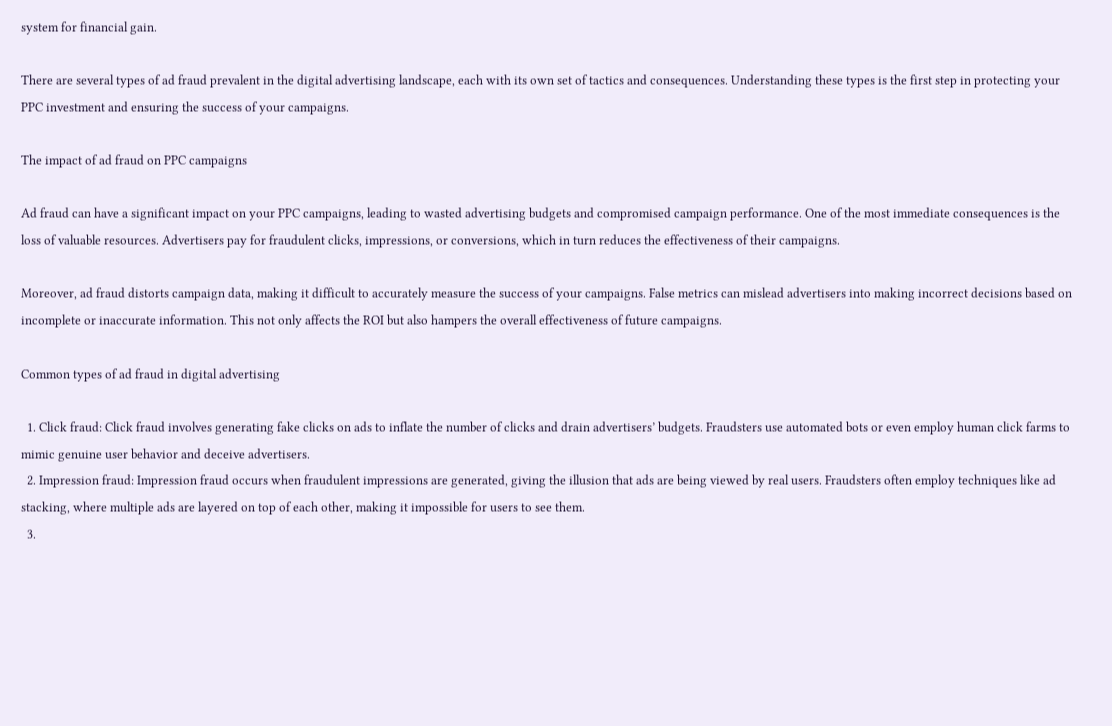system for financial gain.

There are several types of ad fraud prevalent in the digital advertising landscape, each with its own set of tactics and consequences. Understanding these types is the first step in protecting your PPC investment and ensuring the success of your campaigns.

The impact of ad fraud on PPC campaigns

Ad fraud can have a significant impact on your PPC campaigns, leading to wasted advertising budgets and compromised campaign performance. One of the most immediate consequences is the loss of valuable resources. Advertisers pay for fraudulent clicks, impressions, or conversions, which in turn reduces the effectiveness of their campaigns.

Moreover, ad fraud distorts campaign data, making it difficult to accurately measure the success of your campaigns. False metrics can mislead advertisers into making incorrect decisions based on incomplete or inaccurate information. This not only affects the ROI but also hampers the overall effectiveness of future campaigns.

Common types of ad fraud in digital advertising

  1. Click fraud: Click fraud involves generating fake clicks on ads to inflate the number of clicks and drain advertisers’ budgets. Fraudsters use automated bots or even employ human click farms to mimic genuine user behavior and deceive advertisers.
  2. Impression fraud: Impression fraud occurs when fraudulent impressions are generated, giving the illusion that ads are being viewed by real users. Fraudsters often employ techniques like ad stacking, where multiple ads are layered on top of each other, making it impossible for users to see them.
  3.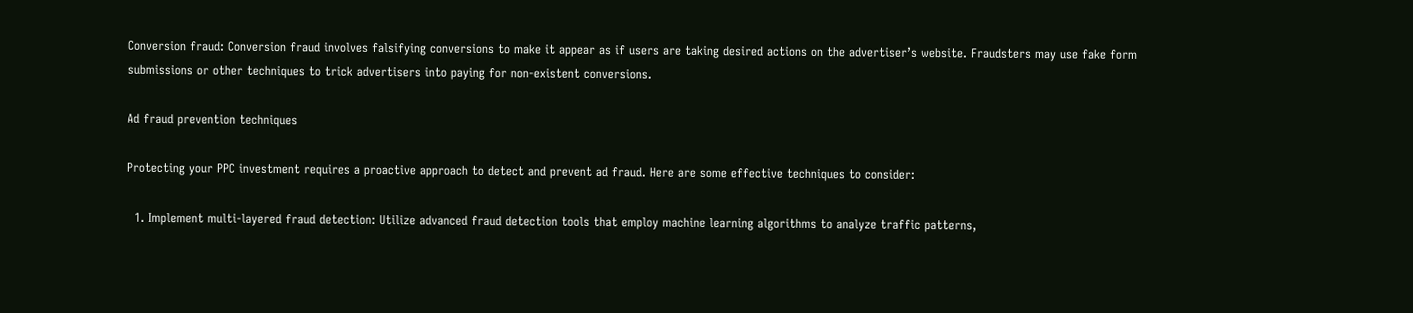Conversion fraud: Conversion fraud involves falsifying conversions to make it appear as if users are taking desired actions on the advertiser’s website. Fraudsters may use fake form submissions or other techniques to trick advertisers into paying for non-existent conversions.

Ad fraud prevention techniques

Protecting your PPC investment requires a proactive approach to detect and prevent ad fraud. Here are some effective techniques to consider:

  1. Implement multi-layered fraud detection: Utilize advanced fraud detection tools that employ machine learning algorithms to analyze traffic patterns,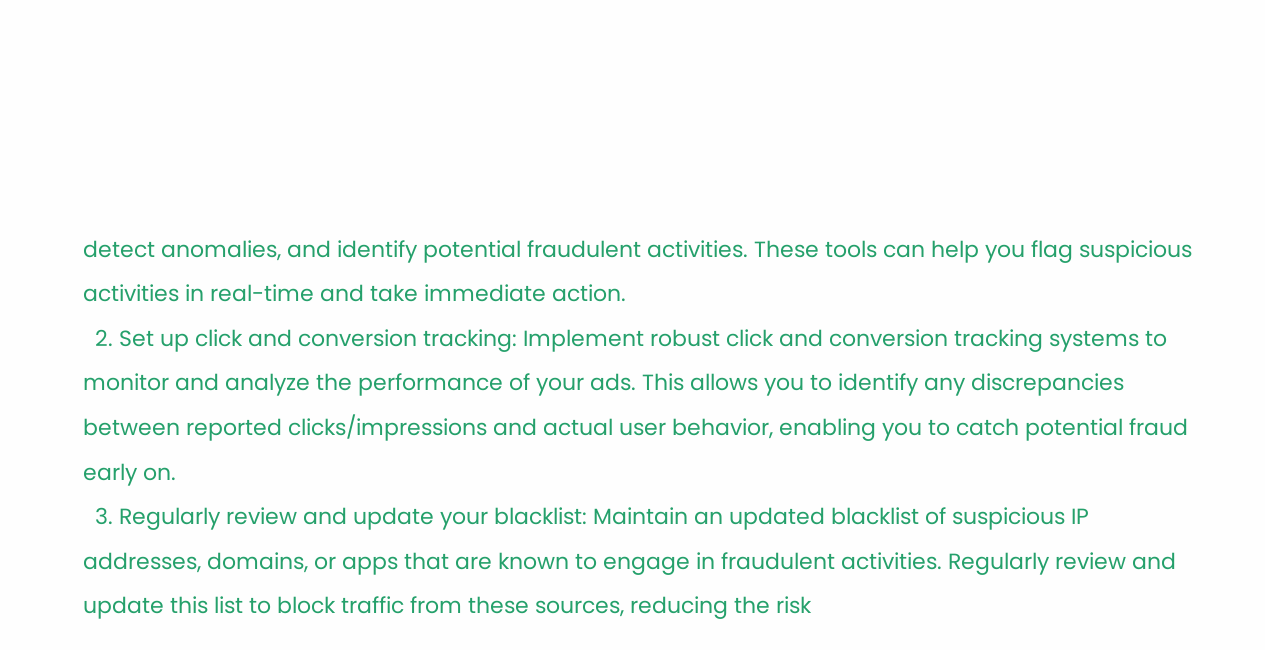detect anomalies, and identify potential fraudulent activities. These tools can help you flag suspicious activities in real-time and take immediate action.
  2. Set up click and conversion tracking: Implement robust click and conversion tracking systems to monitor and analyze the performance of your ads. This allows you to identify any discrepancies between reported clicks/impressions and actual user behavior, enabling you to catch potential fraud early on.
  3. Regularly review and update your blacklist: Maintain an updated blacklist of suspicious IP addresses, domains, or apps that are known to engage in fraudulent activities. Regularly review and update this list to block traffic from these sources, reducing the risk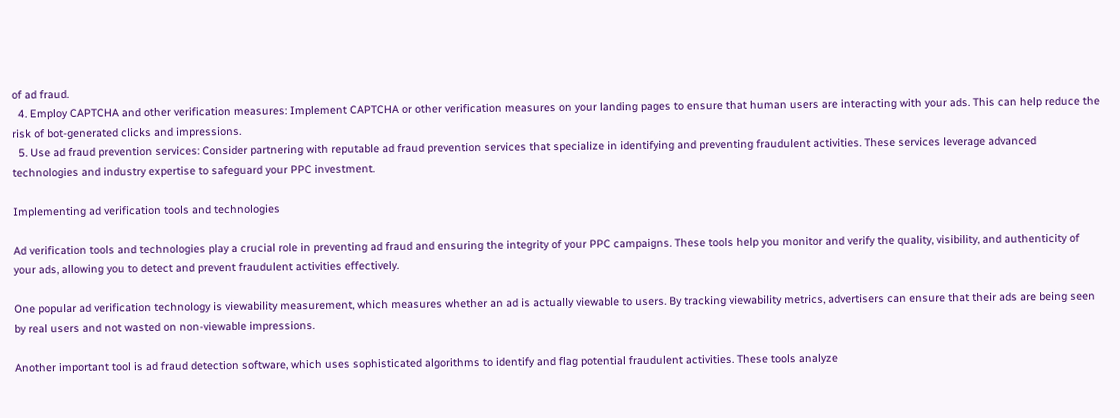of ad fraud.
  4. Employ CAPTCHA and other verification measures: Implement CAPTCHA or other verification measures on your landing pages to ensure that human users are interacting with your ads. This can help reduce the risk of bot-generated clicks and impressions.
  5. Use ad fraud prevention services: Consider partnering with reputable ad fraud prevention services that specialize in identifying and preventing fraudulent activities. These services leverage advanced technologies and industry expertise to safeguard your PPC investment.

Implementing ad verification tools and technologies

Ad verification tools and technologies play a crucial role in preventing ad fraud and ensuring the integrity of your PPC campaigns. These tools help you monitor and verify the quality, visibility, and authenticity of your ads, allowing you to detect and prevent fraudulent activities effectively.

One popular ad verification technology is viewability measurement, which measures whether an ad is actually viewable to users. By tracking viewability metrics, advertisers can ensure that their ads are being seen by real users and not wasted on non-viewable impressions.

Another important tool is ad fraud detection software, which uses sophisticated algorithms to identify and flag potential fraudulent activities. These tools analyze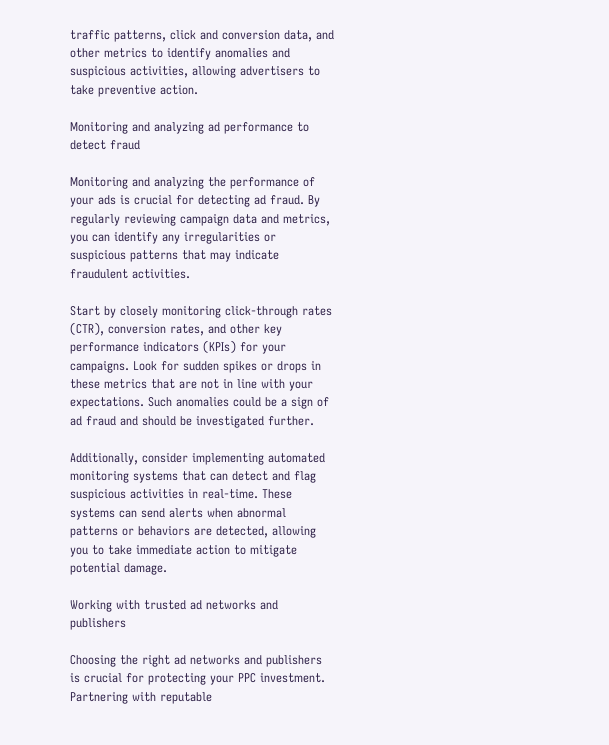traffic patterns, click and conversion data, and other metrics to identify anomalies and suspicious activities, allowing advertisers to take preventive action.

Monitoring and analyzing ad performance to detect fraud

Monitoring and analyzing the performance of your ads is crucial for detecting ad fraud. By regularly reviewing campaign data and metrics, you can identify any irregularities or suspicious patterns that may indicate fraudulent activities.

Start by closely monitoring click-through rates (CTR), conversion rates, and other key performance indicators (KPIs) for your campaigns. Look for sudden spikes or drops in these metrics that are not in line with your expectations. Such anomalies could be a sign of ad fraud and should be investigated further.

Additionally, consider implementing automated monitoring systems that can detect and flag suspicious activities in real-time. These systems can send alerts when abnormal patterns or behaviors are detected, allowing you to take immediate action to mitigate potential damage.

Working with trusted ad networks and publishers

Choosing the right ad networks and publishers is crucial for protecting your PPC investment. Partnering with reputable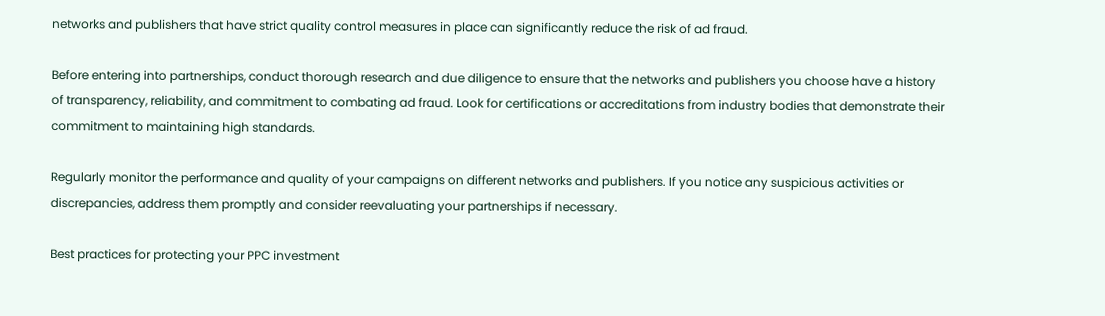networks and publishers that have strict quality control measures in place can significantly reduce the risk of ad fraud.

Before entering into partnerships, conduct thorough research and due diligence to ensure that the networks and publishers you choose have a history of transparency, reliability, and commitment to combating ad fraud. Look for certifications or accreditations from industry bodies that demonstrate their commitment to maintaining high standards.

Regularly monitor the performance and quality of your campaigns on different networks and publishers. If you notice any suspicious activities or discrepancies, address them promptly and consider reevaluating your partnerships if necessary.

Best practices for protecting your PPC investment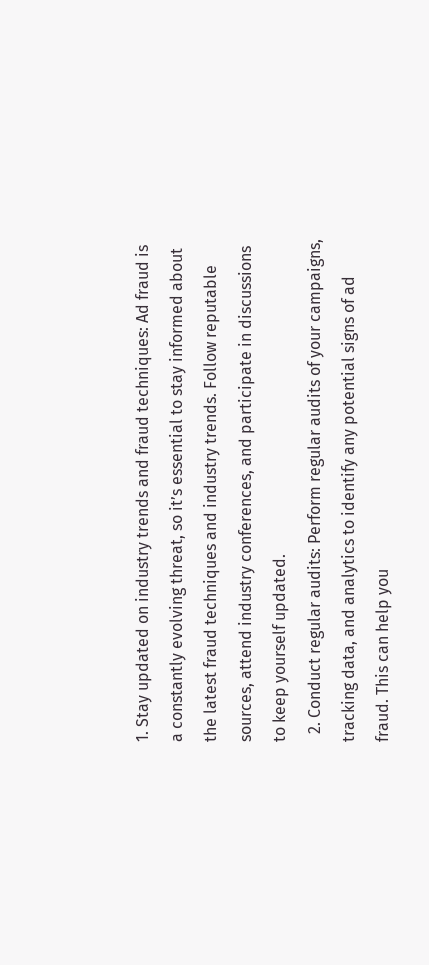1. Stay updated on industry trends and fraud techniques: Ad fraud is a constantly evolving threat, so it’s essential to stay informed about the latest fraud techniques and industry trends. Follow reputable sources, attend industry conferences, and participate in discussions to keep yourself updated.
  2. Conduct regular audits: Perform regular audits of your campaigns, tracking data, and analytics to identify any potential signs of ad fraud. This can help you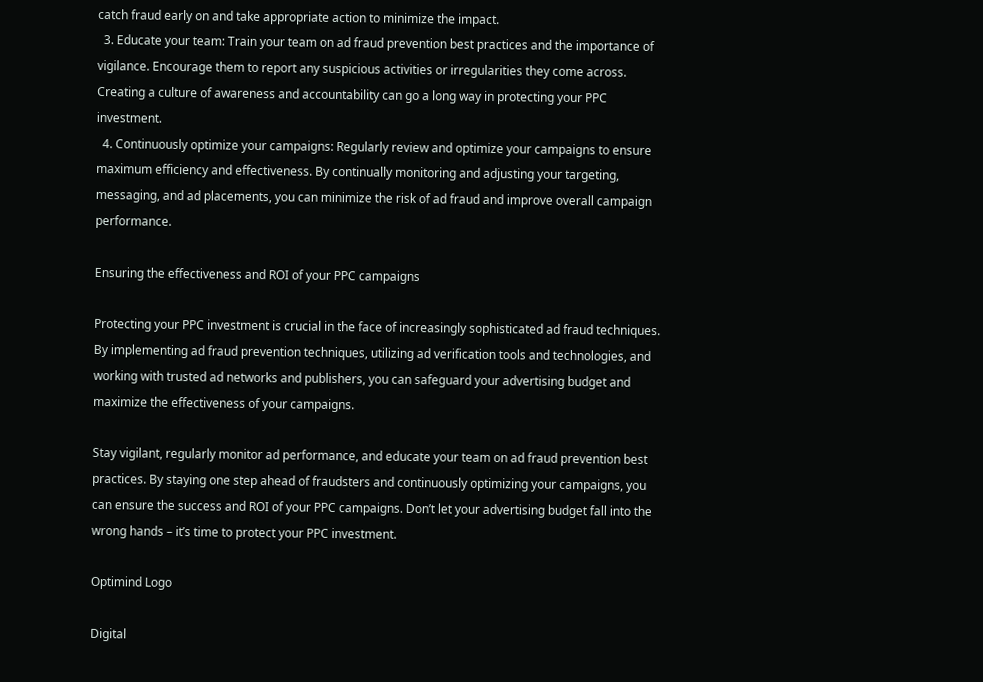catch fraud early on and take appropriate action to minimize the impact.
  3. Educate your team: Train your team on ad fraud prevention best practices and the importance of vigilance. Encourage them to report any suspicious activities or irregularities they come across. Creating a culture of awareness and accountability can go a long way in protecting your PPC investment.
  4. Continuously optimize your campaigns: Regularly review and optimize your campaigns to ensure maximum efficiency and effectiveness. By continually monitoring and adjusting your targeting, messaging, and ad placements, you can minimize the risk of ad fraud and improve overall campaign performance.

Ensuring the effectiveness and ROI of your PPC campaigns

Protecting your PPC investment is crucial in the face of increasingly sophisticated ad fraud techniques. By implementing ad fraud prevention techniques, utilizing ad verification tools and technologies, and working with trusted ad networks and publishers, you can safeguard your advertising budget and maximize the effectiveness of your campaigns.

Stay vigilant, regularly monitor ad performance, and educate your team on ad fraud prevention best practices. By staying one step ahead of fraudsters and continuously optimizing your campaigns, you can ensure the success and ROI of your PPC campaigns. Don’t let your advertising budget fall into the wrong hands – it’s time to protect your PPC investment.

Optimind Logo

Digital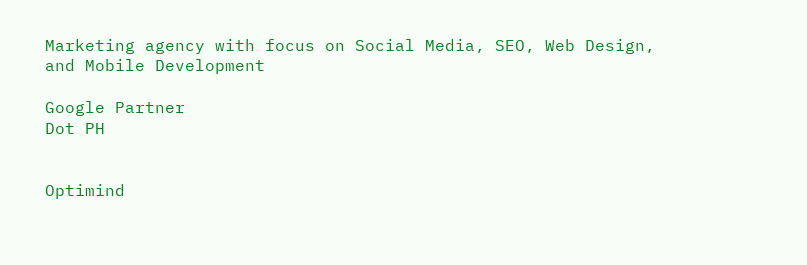Marketing agency with focus on Social Media, SEO, Web Design, and Mobile Development

Google Partner
Dot PH


Optimind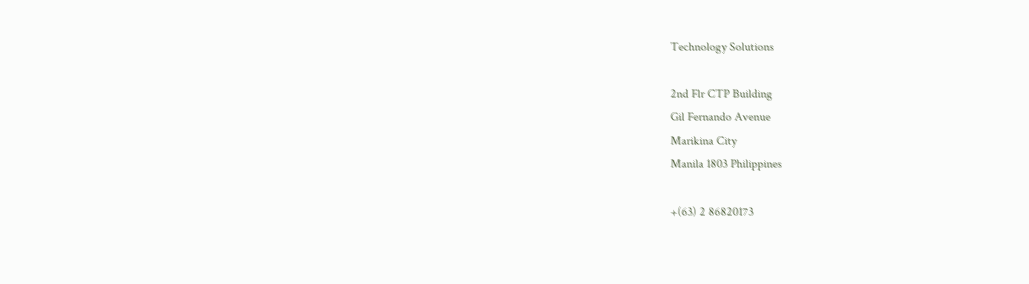Technology Solutions

2nd Flr CTP Building
Gil Fernando Avenue
Marikina City
Manila 1803 Philippines

+(63) 2 86820173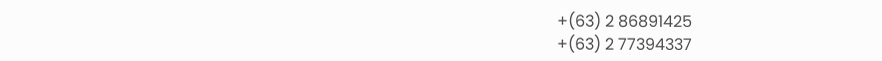+(63) 2 86891425
+(63) 2 77394337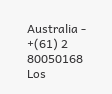Australia - +(61) 2 80050168
Los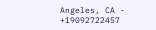Angeles, CA - +19092722457